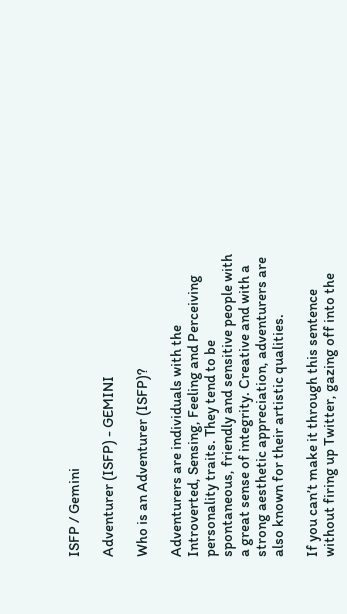ISFP / Gemini

Adventurer (ISFP) - GEMINI

Who is an Adventurer (ISFP)?

Adventurers are individuals with the Introverted, Sensing, Feeling and Perceiving personality traits. They tend to be spontaneous, friendly and sensitive people with a great sense of integrity. Creative and with a strong aesthetic appreciation, adventurers are also known for their artistic qualities.

If you can’t make it through this sentence without firing up Twitter, gazing off into the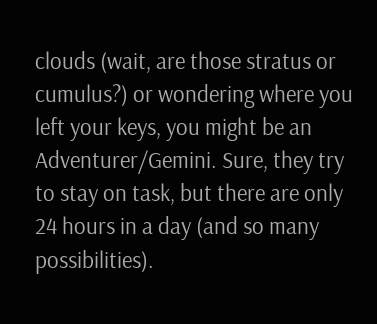clouds (wait, are those stratus or cumulus?) or wondering where you left your keys, you might be an Adventurer/Gemini. Sure, they try to stay on task, but there are only 24 hours in a day (and so many possibilities).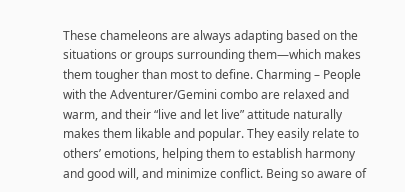These chameleons are always adapting based on the situations or groups surrounding them—which makes them tougher than most to define. Charming – People with the Adventurer/Gemini combo are relaxed and warm, and their “live and let live” attitude naturally makes them likable and popular. They easily relate to others’ emotions, helping them to establish harmony and good will, and minimize conflict. Being so aware of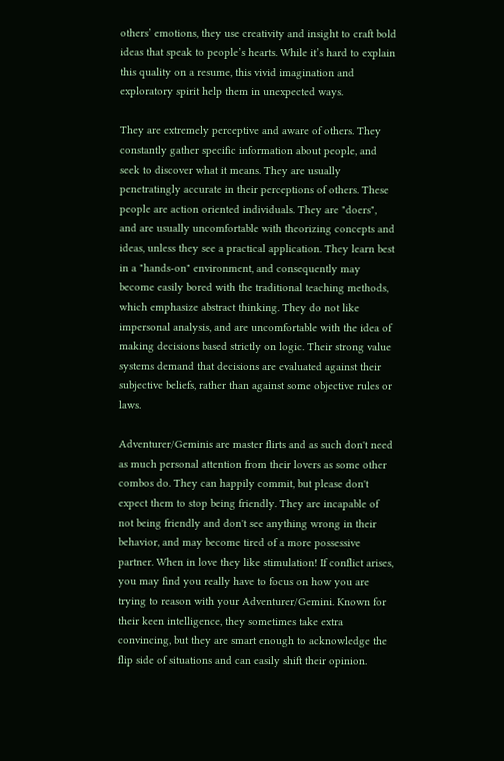others’ emotions, they use creativity and insight to craft bold ideas that speak to people’s hearts. While it’s hard to explain this quality on a resume, this vivid imagination and exploratory spirit help them in unexpected ways.

They are extremely perceptive and aware of others. They constantly gather specific information about people, and seek to discover what it means. They are usually penetratingly accurate in their perceptions of others. These people are action oriented individuals. They are "doers", and are usually uncomfortable with theorizing concepts and ideas, unless they see a practical application. They learn best in a "hands-on" environment, and consequently may become easily bored with the traditional teaching methods, which emphasize abstract thinking. They do not like impersonal analysis, and are uncomfortable with the idea of making decisions based strictly on logic. Their strong value systems demand that decisions are evaluated against their subjective beliefs, rather than against some objective rules or laws.

Adventurer/Geminis are master flirts and as such don't need as much personal attention from their lovers as some other combos do. They can happily commit, but please don't expect them to stop being friendly. They are incapable of not being friendly and don't see anything wrong in their behavior, and may become tired of a more possessive partner. When in love they like stimulation! If conflict arises, you may find you really have to focus on how you are trying to reason with your Adventurer/Gemini. Known for their keen intelligence, they sometimes take extra convincing, but they are smart enough to acknowledge the flip side of situations and can easily shift their opinion.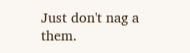Just don't nag a them.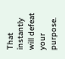That instantly will defeat your purpose.